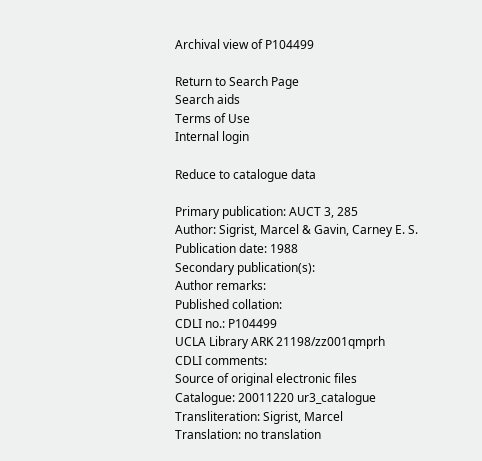Archival view of P104499

Return to Search Page
Search aids
Terms of Use
Internal login

Reduce to catalogue data

Primary publication: AUCT 3, 285
Author: Sigrist, Marcel & Gavin, Carney E. S.
Publication date: 1988
Secondary publication(s):
Author remarks:
Published collation:
CDLI no.: P104499
UCLA Library ARK 21198/zz001qmprh
CDLI comments:
Source of original electronic files
Catalogue: 20011220 ur3_catalogue
Transliteration: Sigrist, Marcel
Translation: no translation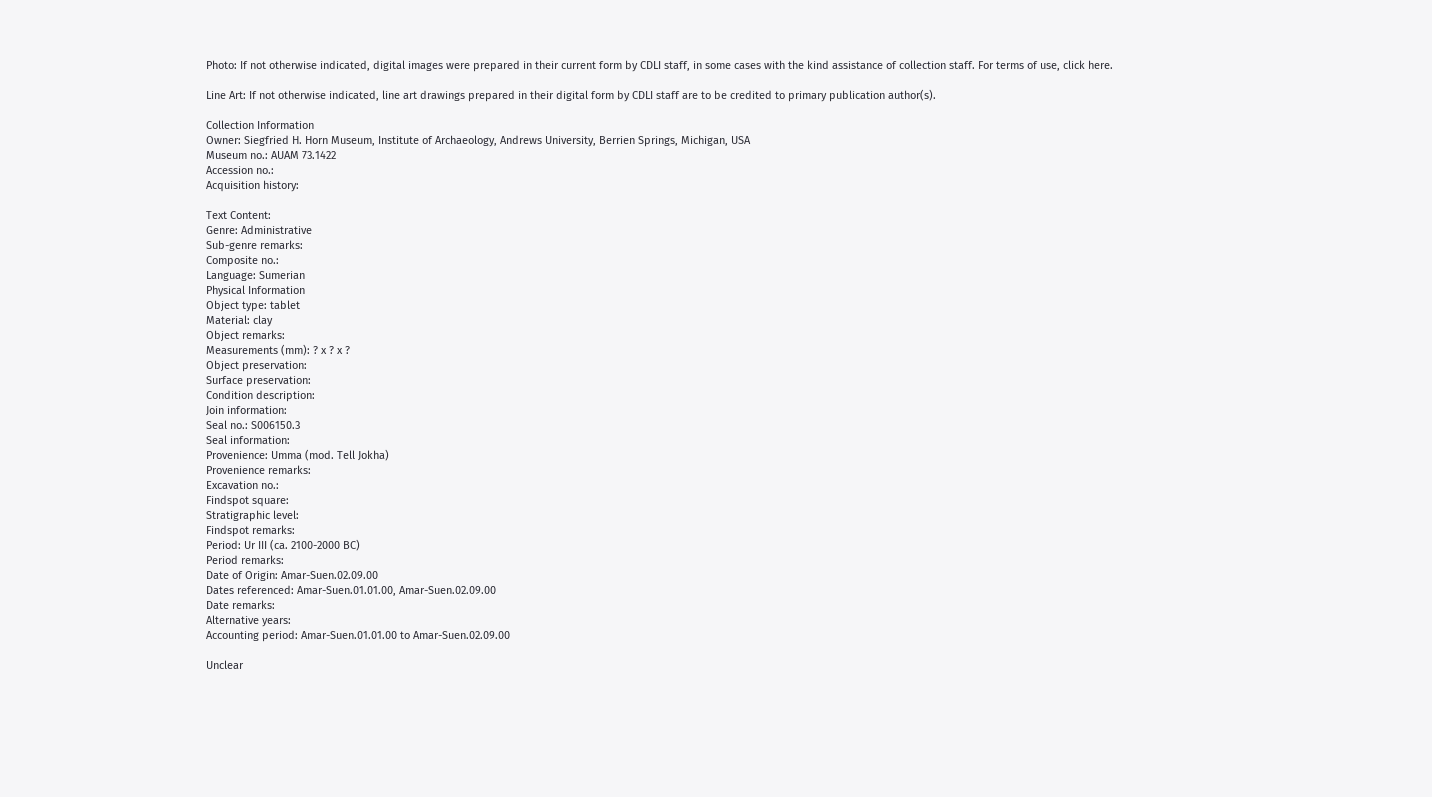Photo: If not otherwise indicated, digital images were prepared in their current form by CDLI staff, in some cases with the kind assistance of collection staff. For terms of use, click here.

Line Art: If not otherwise indicated, line art drawings prepared in their digital form by CDLI staff are to be credited to primary publication author(s).

Collection Information
Owner: Siegfried H. Horn Museum, Institute of Archaeology, Andrews University, Berrien Springs, Michigan, USA
Museum no.: AUAM 73.1422
Accession no.:
Acquisition history:

Text Content:
Genre: Administrative
Sub-genre remarks:
Composite no.:
Language: Sumerian
Physical Information
Object type: tablet
Material: clay
Object remarks:
Measurements (mm): ? x ? x ?
Object preservation:
Surface preservation:
Condition description:
Join information:
Seal no.: S006150.3
Seal information:
Provenience: Umma (mod. Tell Jokha)
Provenience remarks:
Excavation no.:
Findspot square:
Stratigraphic level:
Findspot remarks:
Period: Ur III (ca. 2100-2000 BC)
Period remarks:
Date of Origin: Amar-Suen.02.09.00
Dates referenced: Amar-Suen.01.01.00, Amar-Suen.02.09.00
Date remarks:
Alternative years:
Accounting period: Amar-Suen.01.01.00 to Amar-Suen.02.09.00

Unclear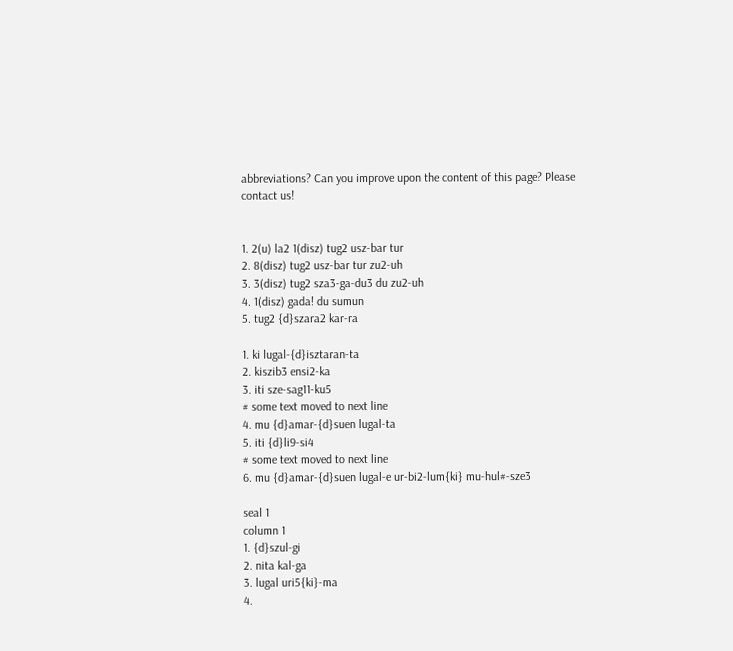abbreviations? Can you improve upon the content of this page? Please contact us!


1. 2(u) la2 1(disz) tug2 usz-bar tur
2. 8(disz) tug2 usz-bar tur zu2-uh
3. 3(disz) tug2 sza3-ga-du3 du zu2-uh
4. 1(disz) gada! du sumun
5. tug2 {d}szara2 kar-ra

1. ki lugal-{d}isztaran-ta
2. kiszib3 ensi2-ka
3. iti sze-sag11-ku5
# some text moved to next line
4. mu {d}amar-{d}suen lugal-ta
5. iti {d}li9-si4
# some text moved to next line
6. mu {d}amar-{d}suen lugal-e ur-bi2-lum{ki} mu-hul#-sze3

seal 1
column 1
1. {d}szul-gi
2. nita kal-ga
3. lugal uri5{ki}-ma
4.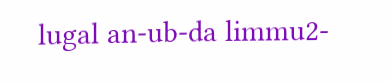lugal an-ub-da limmu2-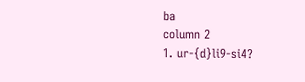ba
column 2
1. ur-{d}li9-si4?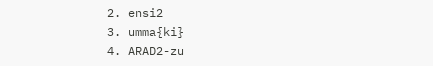2. ensi2
3. umma{ki}
4. ARAD2-zu